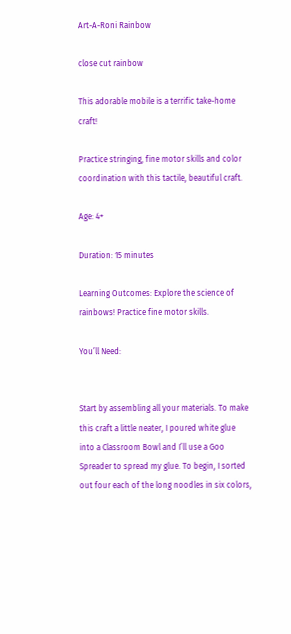Art-A-Roni Rainbow

close cut rainbow

This adorable mobile is a terrific take-home craft!

Practice stringing, fine motor skills and color coordination with this tactile, beautiful craft.

Age: 4+

Duration: 15 minutes

Learning Outcomes: Explore the science of rainbows! Practice fine motor skills.

You’ll Need:


Start by assembling all your materials. To make this craft a little neater, I poured white glue into a Classroom Bowl and I’ll use a Goo Spreader to spread my glue. To begin, I sorted out four each of the long noodles in six colors,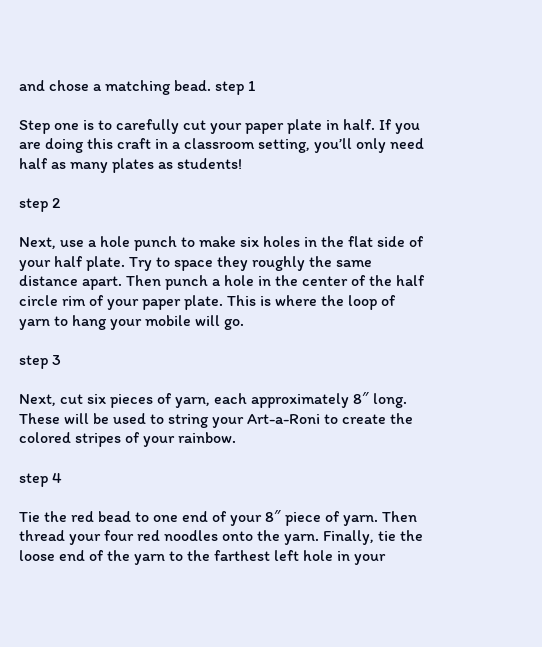and chose a matching bead. step 1

Step one is to carefully cut your paper plate in half. If you are doing this craft in a classroom setting, you’ll only need half as many plates as students!

step 2

Next, use a hole punch to make six holes in the flat side of your half plate. Try to space they roughly the same distance apart. Then punch a hole in the center of the half circle rim of your paper plate. This is where the loop of yarn to hang your mobile will go.

step 3

Next, cut six pieces of yarn, each approximately 8″ long. These will be used to string your Art-a-Roni to create the colored stripes of your rainbow.

step 4

Tie the red bead to one end of your 8″ piece of yarn. Then thread your four red noodles onto the yarn. Finally, tie the loose end of the yarn to the farthest left hole in your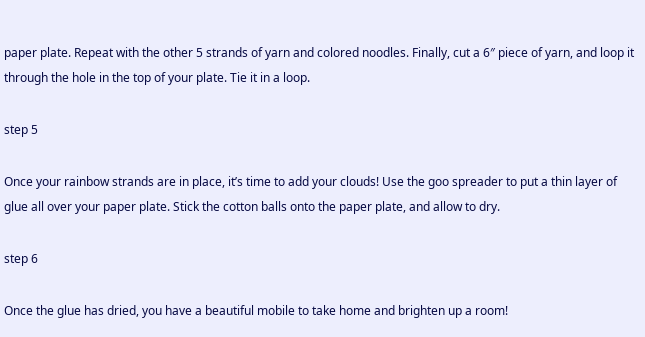paper plate. Repeat with the other 5 strands of yarn and colored noodles. Finally, cut a 6″ piece of yarn, and loop it through the hole in the top of your plate. Tie it in a loop.

step 5

Once your rainbow strands are in place, it’s time to add your clouds! Use the goo spreader to put a thin layer of glue all over your paper plate. Stick the cotton balls onto the paper plate, and allow to dry.

step 6

Once the glue has dried, you have a beautiful mobile to take home and brighten up a room!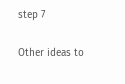step 7

Other ideas to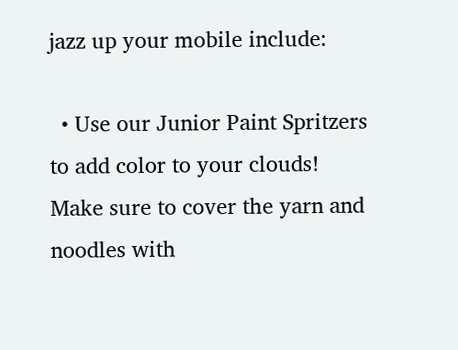jazz up your mobile include:

  • Use our Junior Paint Spritzers to add color to your clouds! Make sure to cover the yarn and noodles with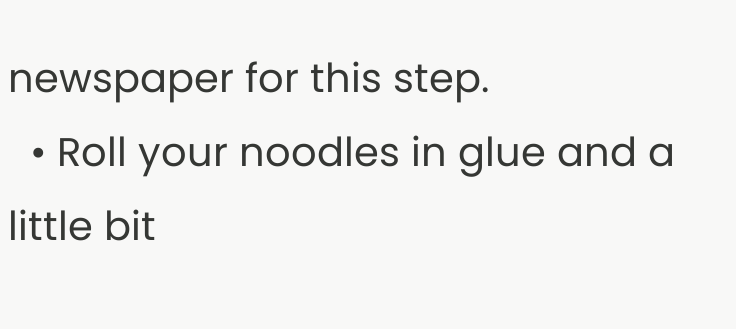newspaper for this step.
  • Roll your noodles in glue and a little bit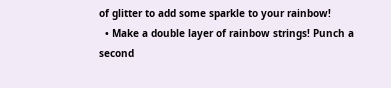of glitter to add some sparkle to your rainbow!
  • Make a double layer of rainbow strings! Punch a second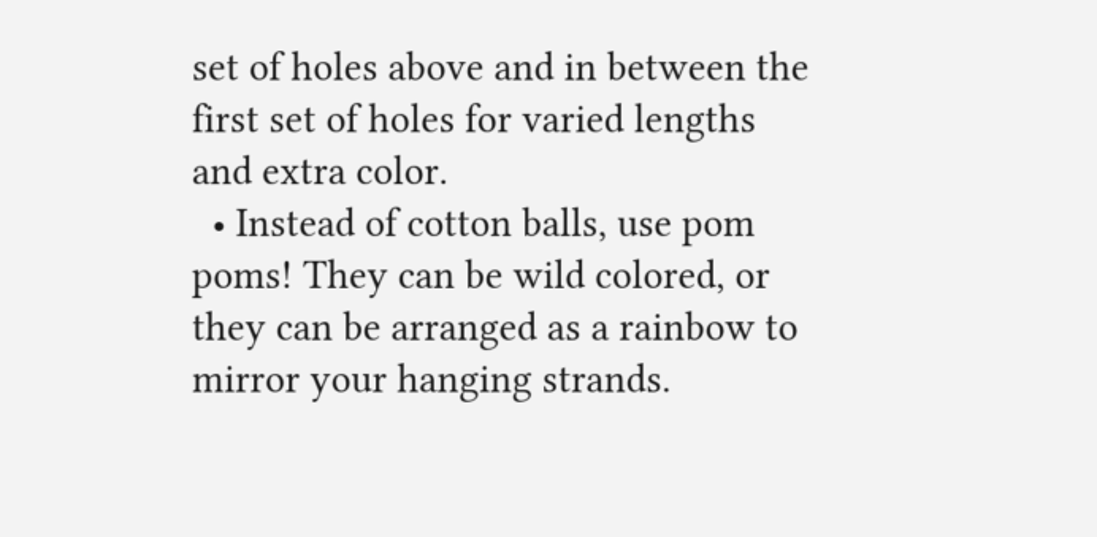set of holes above and in between the first set of holes for varied lengths and extra color.
  • Instead of cotton balls, use pom poms! They can be wild colored, or they can be arranged as a rainbow to mirror your hanging strands.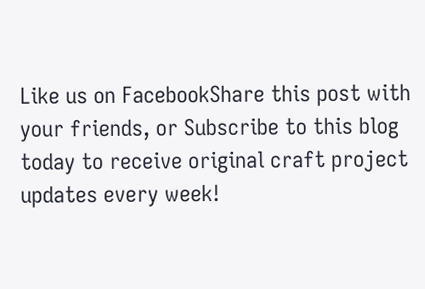Like us on FacebookShare this post with your friends, or Subscribe to this blog today to receive original craft project updates every week!